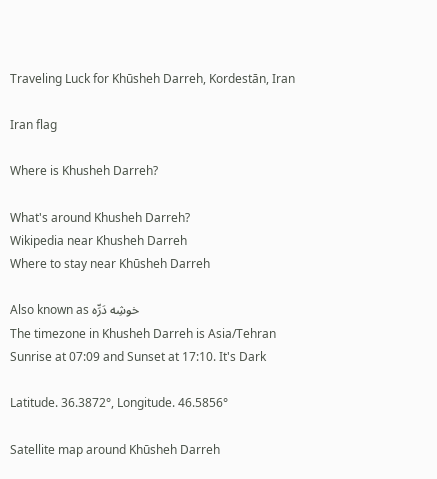Traveling Luck for Khūsheh Darreh, Kordestān, Iran

Iran flag

Where is Khusheh Darreh?

What's around Khusheh Darreh?
Wikipedia near Khusheh Darreh
Where to stay near Khūsheh Darreh

Also known as خوشِه دَرِّه
The timezone in Khusheh Darreh is Asia/Tehran
Sunrise at 07:09 and Sunset at 17:10. It's Dark

Latitude. 36.3872°, Longitude. 46.5856°

Satellite map around Khūsheh Darreh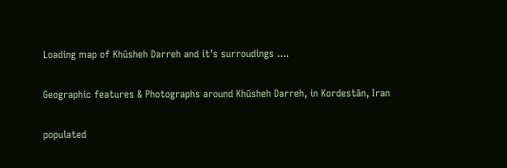Loading map of Khūsheh Darreh and it's surroudings ....

Geographic features & Photographs around Khūsheh Darreh, in Kordestān, Iran

populated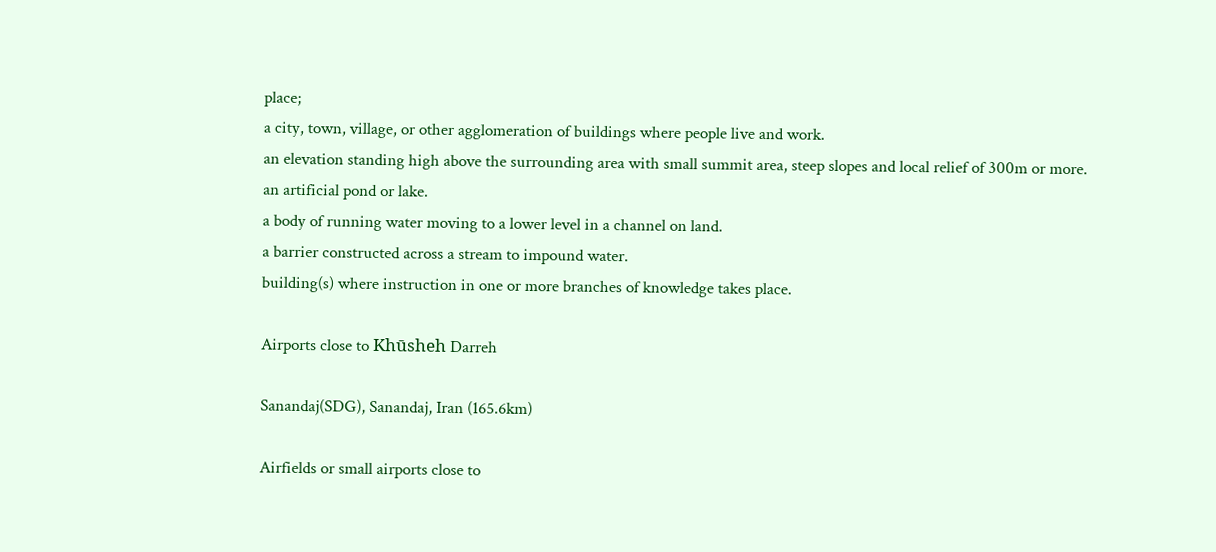place;
a city, town, village, or other agglomeration of buildings where people live and work.
an elevation standing high above the surrounding area with small summit area, steep slopes and local relief of 300m or more.
an artificial pond or lake.
a body of running water moving to a lower level in a channel on land.
a barrier constructed across a stream to impound water.
building(s) where instruction in one or more branches of knowledge takes place.

Airports close to Khūsheh Darreh

Sanandaj(SDG), Sanandaj, Iran (165.6km)

Airfields or small airports close to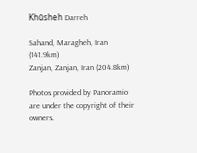Khūsheh Darreh

Sahand, Maragheh, Iran (141.9km)
Zanjan, Zanjan, Iran (204.8km)

Photos provided by Panoramio are under the copyright of their owners.